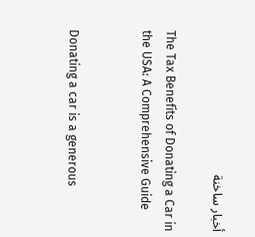أخبار ساخنة

The Tax Benefits of Donating a Car in the USA: A Comprehensive Guide


Donating a car is a generous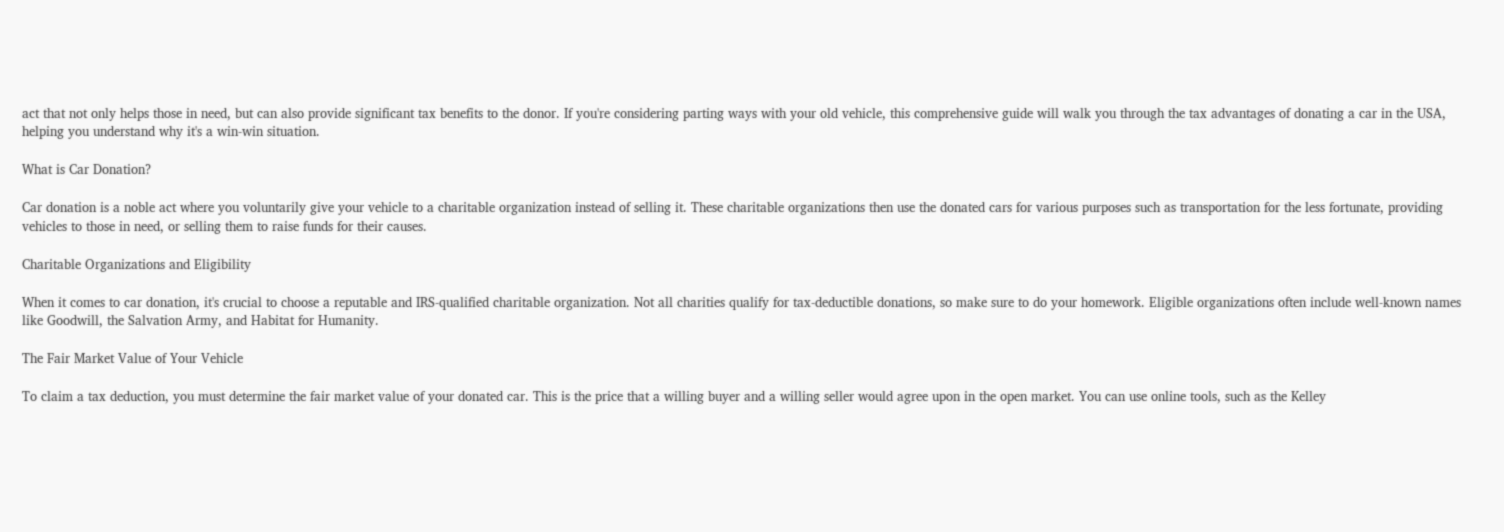act that not only helps those in need, but can also provide significant tax benefits to the donor. If you're considering parting ways with your old vehicle, this comprehensive guide will walk you through the tax advantages of donating a car in the USA, helping you understand why it's a win-win situation.

What is Car Donation?

Car donation is a noble act where you voluntarily give your vehicle to a charitable organization instead of selling it. These charitable organizations then use the donated cars for various purposes such as transportation for the less fortunate, providing vehicles to those in need, or selling them to raise funds for their causes.

Charitable Organizations and Eligibility

When it comes to car donation, it's crucial to choose a reputable and IRS-qualified charitable organization. Not all charities qualify for tax-deductible donations, so make sure to do your homework. Eligible organizations often include well-known names like Goodwill, the Salvation Army, and Habitat for Humanity.

The Fair Market Value of Your Vehicle

To claim a tax deduction, you must determine the fair market value of your donated car. This is the price that a willing buyer and a willing seller would agree upon in the open market. You can use online tools, such as the Kelley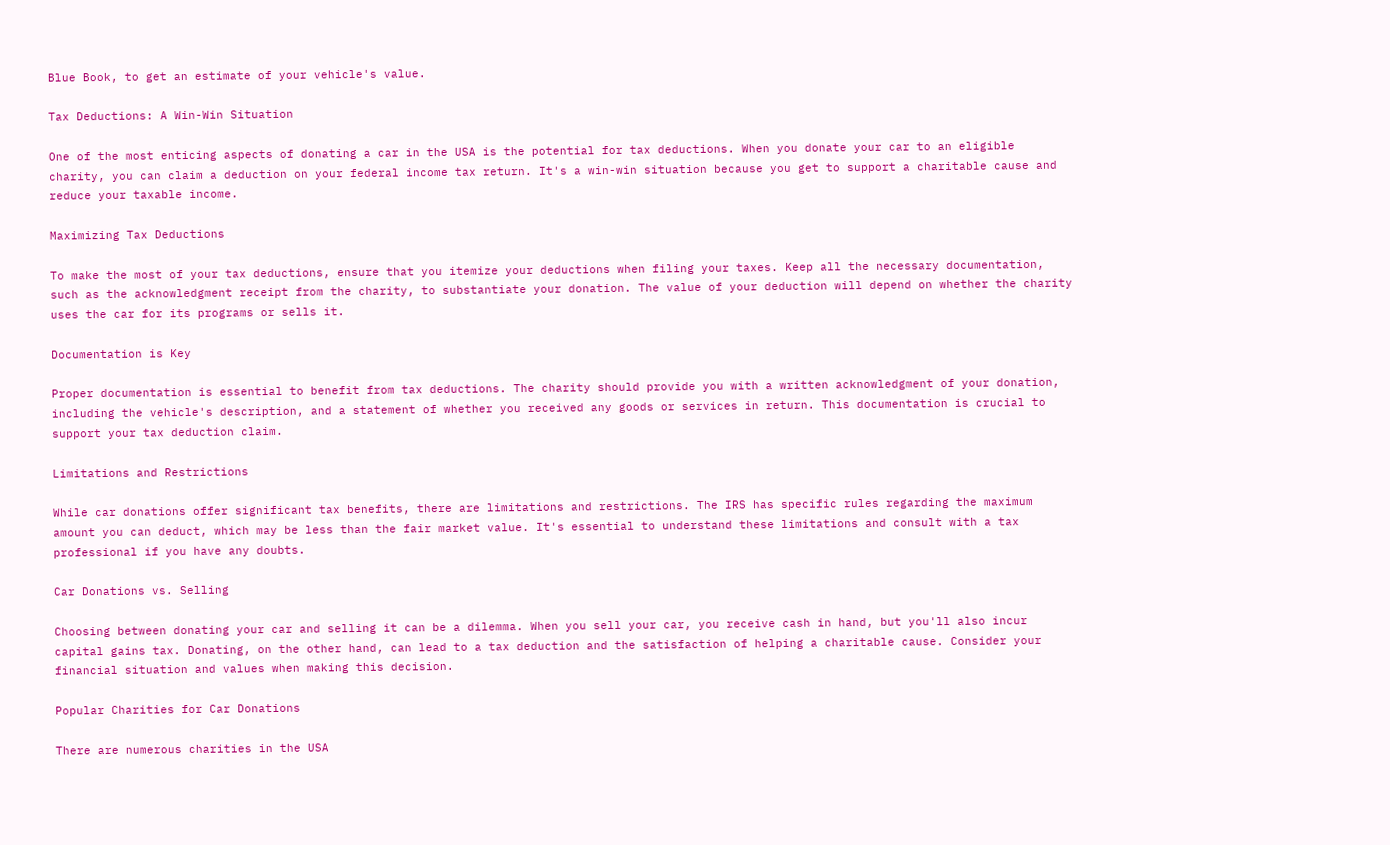Blue Book, to get an estimate of your vehicle's value.

Tax Deductions: A Win-Win Situation

One of the most enticing aspects of donating a car in the USA is the potential for tax deductions. When you donate your car to an eligible charity, you can claim a deduction on your federal income tax return. It's a win-win situation because you get to support a charitable cause and reduce your taxable income.

Maximizing Tax Deductions

To make the most of your tax deductions, ensure that you itemize your deductions when filing your taxes. Keep all the necessary documentation, such as the acknowledgment receipt from the charity, to substantiate your donation. The value of your deduction will depend on whether the charity uses the car for its programs or sells it.

Documentation is Key

Proper documentation is essential to benefit from tax deductions. The charity should provide you with a written acknowledgment of your donation, including the vehicle's description, and a statement of whether you received any goods or services in return. This documentation is crucial to support your tax deduction claim.

Limitations and Restrictions

While car donations offer significant tax benefits, there are limitations and restrictions. The IRS has specific rules regarding the maximum amount you can deduct, which may be less than the fair market value. It's essential to understand these limitations and consult with a tax professional if you have any doubts.

Car Donations vs. Selling

Choosing between donating your car and selling it can be a dilemma. When you sell your car, you receive cash in hand, but you'll also incur capital gains tax. Donating, on the other hand, can lead to a tax deduction and the satisfaction of helping a charitable cause. Consider your financial situation and values when making this decision.

Popular Charities for Car Donations

There are numerous charities in the USA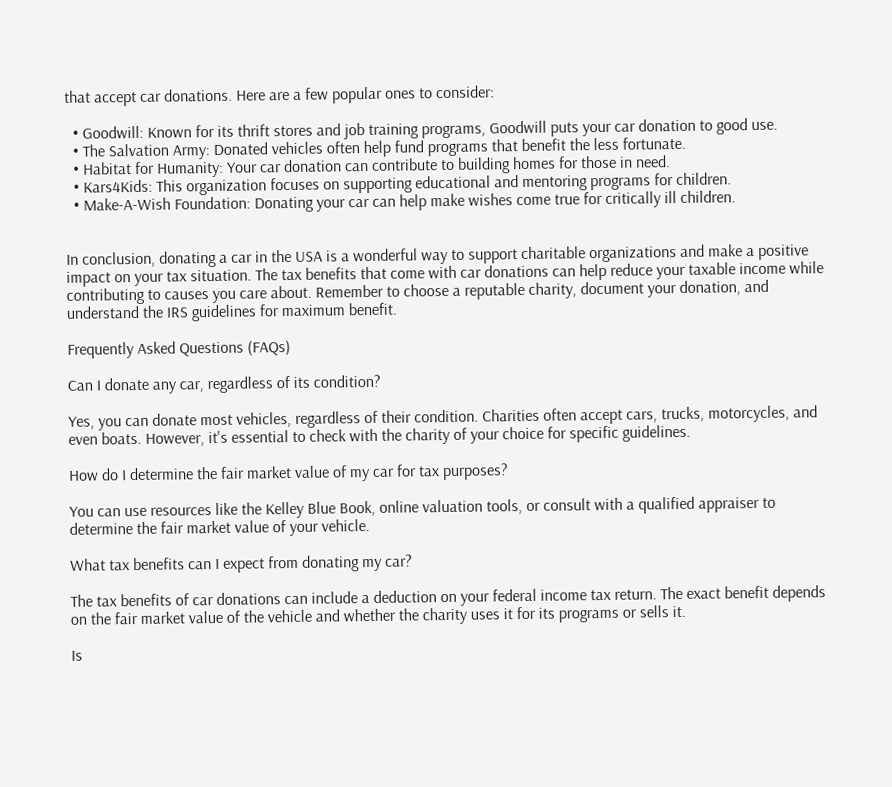that accept car donations. Here are a few popular ones to consider:

  • Goodwill: Known for its thrift stores and job training programs, Goodwill puts your car donation to good use.
  • The Salvation Army: Donated vehicles often help fund programs that benefit the less fortunate.
  • Habitat for Humanity: Your car donation can contribute to building homes for those in need.
  • Kars4Kids: This organization focuses on supporting educational and mentoring programs for children.
  • Make-A-Wish Foundation: Donating your car can help make wishes come true for critically ill children.


In conclusion, donating a car in the USA is a wonderful way to support charitable organizations and make a positive impact on your tax situation. The tax benefits that come with car donations can help reduce your taxable income while contributing to causes you care about. Remember to choose a reputable charity, document your donation, and understand the IRS guidelines for maximum benefit.

Frequently Asked Questions (FAQs)

Can I donate any car, regardless of its condition?

Yes, you can donate most vehicles, regardless of their condition. Charities often accept cars, trucks, motorcycles, and even boats. However, it's essential to check with the charity of your choice for specific guidelines.

How do I determine the fair market value of my car for tax purposes?

You can use resources like the Kelley Blue Book, online valuation tools, or consult with a qualified appraiser to determine the fair market value of your vehicle.

What tax benefits can I expect from donating my car?

The tax benefits of car donations can include a deduction on your federal income tax return. The exact benefit depends on the fair market value of the vehicle and whether the charity uses it for its programs or sells it.

Is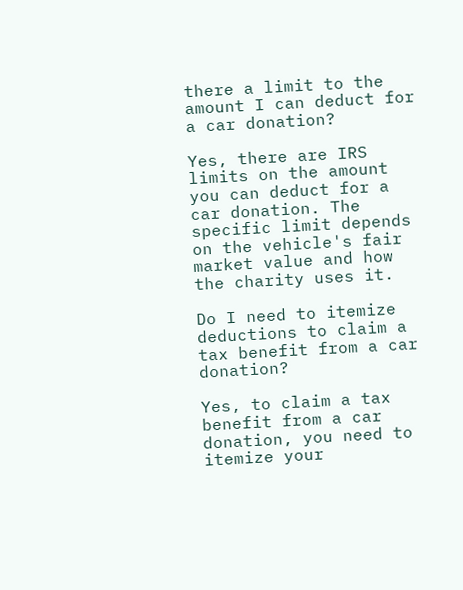there a limit to the amount I can deduct for a car donation?

Yes, there are IRS limits on the amount you can deduct for a car donation. The specific limit depends on the vehicle's fair market value and how the charity uses it.

Do I need to itemize deductions to claim a tax benefit from a car donation?

Yes, to claim a tax benefit from a car donation, you need to itemize your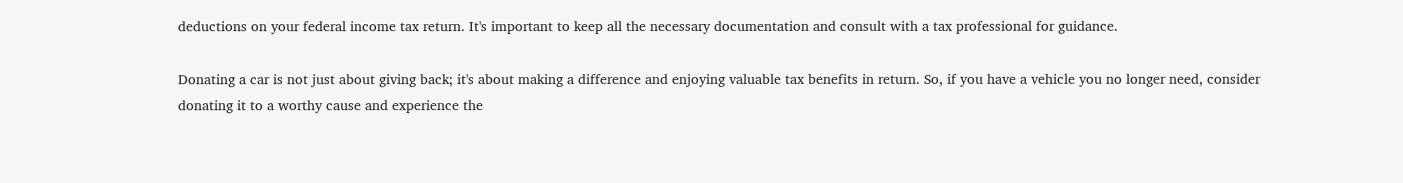deductions on your federal income tax return. It's important to keep all the necessary documentation and consult with a tax professional for guidance.

Donating a car is not just about giving back; it's about making a difference and enjoying valuable tax benefits in return. So, if you have a vehicle you no longer need, consider donating it to a worthy cause and experience the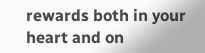rewards both in your heart and on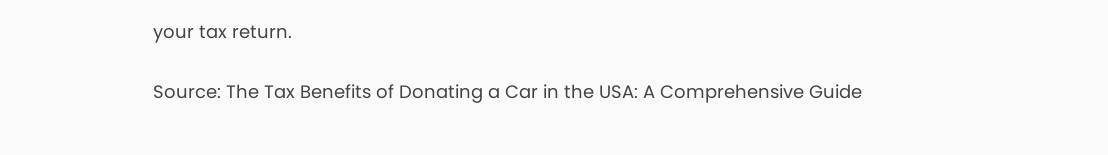your tax return.

Source: The Tax Benefits of Donating a Car in the USA: A Comprehensive Guide